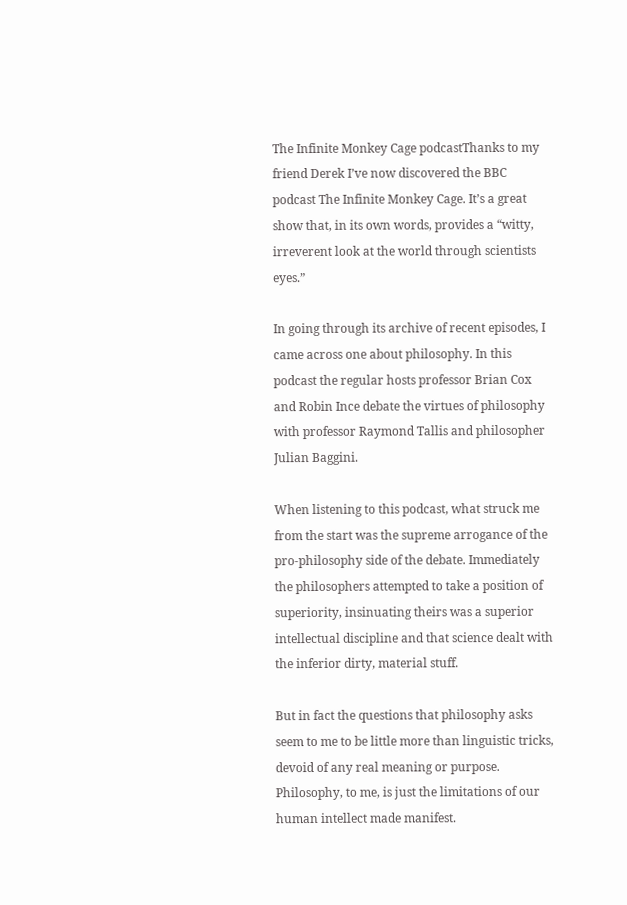The Infinite Monkey Cage podcastThanks to my friend Derek I’ve now discovered the BBC podcast The Infinite Monkey Cage. It’s a great show that, in its own words, provides a “witty, irreverent look at the world through scientists eyes.”

In going through its archive of recent episodes, I came across one about philosophy. In this podcast the regular hosts professor Brian Cox and Robin Ince debate the virtues of philosophy with professor Raymond Tallis and philosopher Julian Baggini.

When listening to this podcast, what struck me from the start was the supreme arrogance of the pro-philosophy side of the debate. Immediately the philosophers attempted to take a position of superiority, insinuating theirs was a superior intellectual discipline and that science dealt with the inferior dirty, material stuff.

But in fact the questions that philosophy asks seem to me to be little more than linguistic tricks, devoid of any real meaning or purpose. Philosophy, to me, is just the limitations of our human intellect made manifest.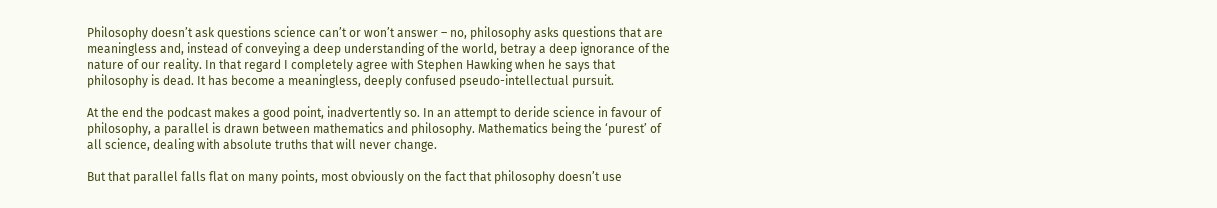Philosophy doesn’t ask questions science can’t or won’t answer – no, philosophy asks questions that are meaningless and, instead of conveying a deep understanding of the world, betray a deep ignorance of the nature of our reality. In that regard I completely agree with Stephen Hawking when he says that philosophy is dead. It has become a meaningless, deeply confused pseudo-intellectual pursuit.

At the end the podcast makes a good point, inadvertently so. In an attempt to deride science in favour of philosophy, a parallel is drawn between mathematics and philosophy. Mathematics being the ‘purest’ of all science, dealing with absolute truths that will never change.

But that parallel falls flat on many points, most obviously on the fact that philosophy doesn’t use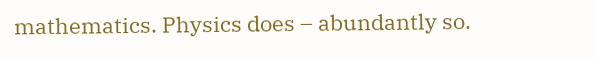mathematics. Physics does – abundantly so.